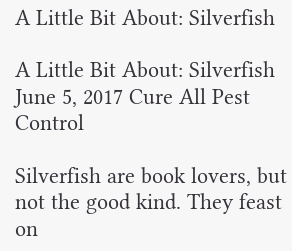A Little Bit About: Silverfish

A Little Bit About: Silverfish
June 5, 2017 Cure All Pest Control

Silverfish are book lovers, but not the good kind. They feast on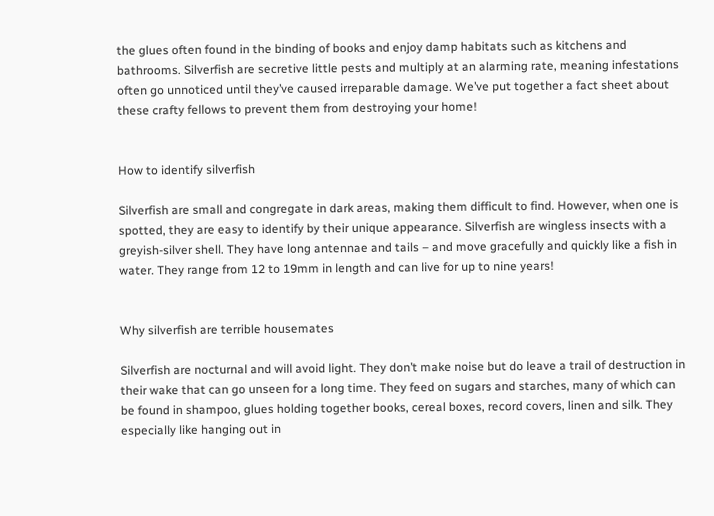the glues often found in the binding of books and enjoy damp habitats such as kitchens and bathrooms. Silverfish are secretive little pests and multiply at an alarming rate, meaning infestations often go unnoticed until they’ve caused irreparable damage. We’ve put together a fact sheet about these crafty fellows to prevent them from destroying your home!


How to identify silverfish

Silverfish are small and congregate in dark areas, making them difficult to find. However, when one is spotted, they are easy to identify by their unique appearance. Silverfish are wingless insects with a greyish-silver shell. They have long antennae and tails – and move gracefully and quickly like a fish in water. They range from 12 to 19mm in length and can live for up to nine years!


Why silverfish are terrible housemates

Silverfish are nocturnal and will avoid light. They don’t make noise but do leave a trail of destruction in their wake that can go unseen for a long time. They feed on sugars and starches, many of which can be found in shampoo, glues holding together books, cereal boxes, record covers, linen and silk. They especially like hanging out in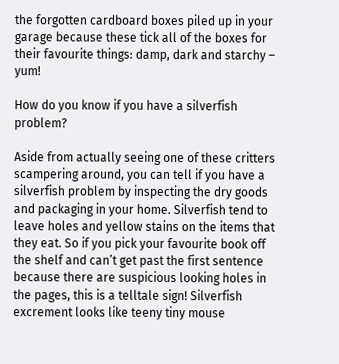the forgotten cardboard boxes piled up in your garage because these tick all of the boxes for their favourite things: damp, dark and starchy – yum!

How do you know if you have a silverfish problem?

Aside from actually seeing one of these critters scampering around, you can tell if you have a silverfish problem by inspecting the dry goods and packaging in your home. Silverfish tend to leave holes and yellow stains on the items that they eat. So if you pick your favourite book off the shelf and can’t get past the first sentence because there are suspicious looking holes in the pages, this is a telltale sign! Silverfish excrement looks like teeny tiny mouse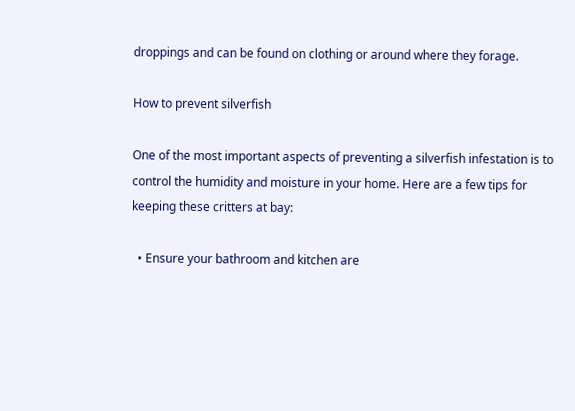droppings and can be found on clothing or around where they forage.

How to prevent silverfish

One of the most important aspects of preventing a silverfish infestation is to control the humidity and moisture in your home. Here are a few tips for keeping these critters at bay:

  • Ensure your bathroom and kitchen are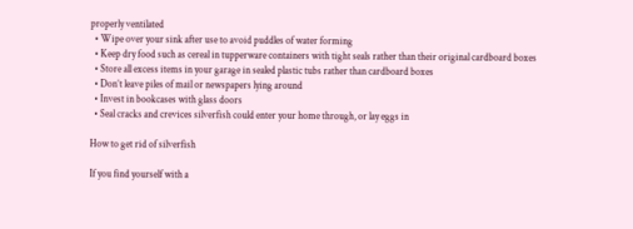properly ventilated
  • Wipe over your sink after use to avoid puddles of water forming
  • Keep dry food such as cereal in tupperware containers with tight seals rather than their original cardboard boxes
  • Store all excess items in your garage in sealed plastic tubs rather than cardboard boxes
  • Don’t leave piles of mail or newspapers lying around
  • Invest in bookcases with glass doors
  • Seal cracks and crevices silverfish could enter your home through, or lay eggs in

How to get rid of silverfish

If you find yourself with a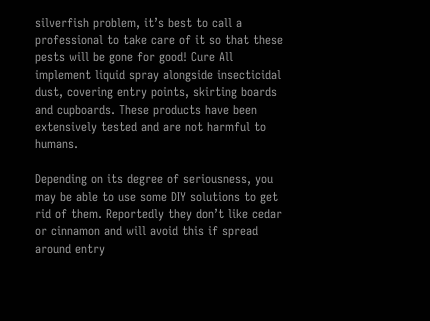silverfish problem, it’s best to call a professional to take care of it so that these pests will be gone for good! Cure All implement liquid spray alongside insecticidal dust, covering entry points, skirting boards and cupboards. These products have been extensively tested and are not harmful to humans.

Depending on its degree of seriousness, you may be able to use some DIY solutions to get rid of them. Reportedly they don’t like cedar or cinnamon and will avoid this if spread around entry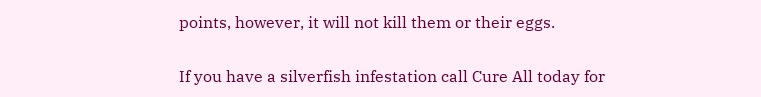points, however, it will not kill them or their eggs.

If you have a silverfish infestation call Cure All today for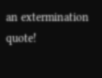an extermination quote!